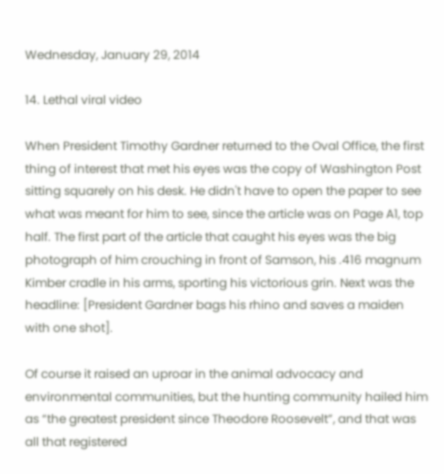Wednesday, January 29, 2014

14. Lethal viral video

When President Timothy Gardner returned to the Oval Office, the first thing of interest that met his eyes was the copy of Washington Post sitting squarely on his desk. He didn't have to open the paper to see what was meant for him to see, since the article was on Page A1, top half. The first part of the article that caught his eyes was the big photograph of him crouching in front of Samson, his .416 magnum Kimber cradle in his arms, sporting his victorious grin. Next was the headline: [President Gardner bags his rhino and saves a maiden with one shot].

Of course it raised an uproar in the animal advocacy and environmental communities, but the hunting community hailed him as “the greatest president since Theodore Roosevelt”, and that was all that registered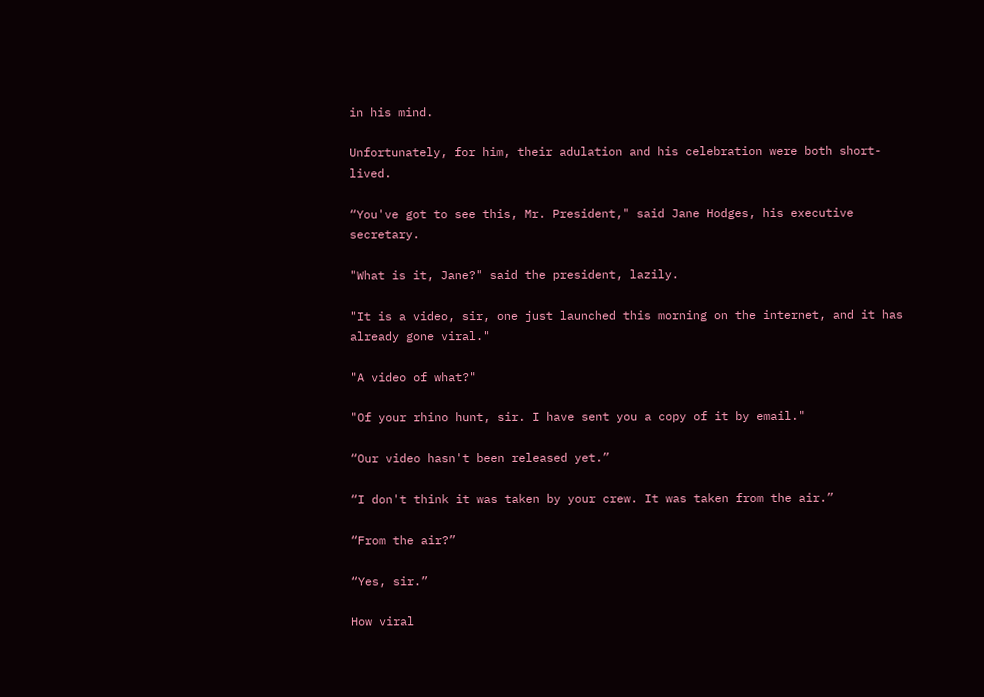in his mind.

Unfortunately, for him, their adulation and his celebration were both short-lived.

“You've got to see this, Mr. President," said Jane Hodges, his executive secretary.

"What is it, Jane?" said the president, lazily.

"It is a video, sir, one just launched this morning on the internet, and it has already gone viral."

"A video of what?"

"Of your rhino hunt, sir. I have sent you a copy of it by email."

“Our video hasn't been released yet.”

“I don't think it was taken by your crew. It was taken from the air.”

“From the air?”

“Yes, sir.”

How viral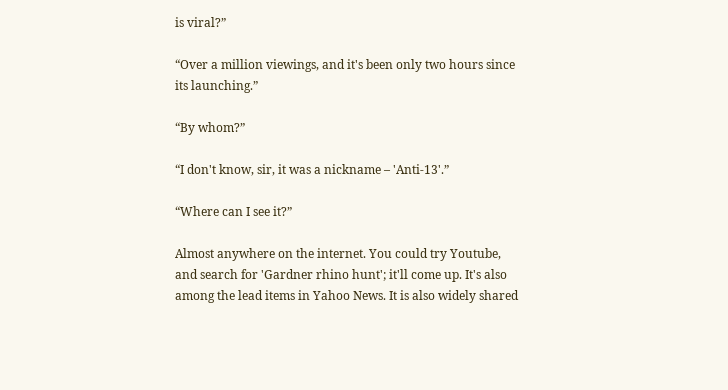is viral?”

“Over a million viewings, and it's been only two hours since its launching.”

“By whom?”

“I don't know, sir, it was a nickname – 'Anti-13'.”

“Where can I see it?”

Almost anywhere on the internet. You could try Youtube, and search for 'Gardner rhino hunt'; it'll come up. It's also among the lead items in Yahoo News. It is also widely shared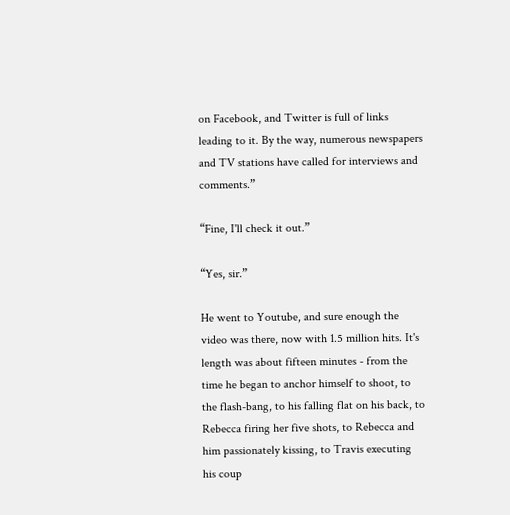on Facebook, and Twitter is full of links leading to it. By the way, numerous newspapers and TV stations have called for interviews and comments.”

“Fine, I'll check it out.”

“Yes, sir.”

He went to Youtube, and sure enough the video was there, now with 1.5 million hits. It's length was about fifteen minutes - from the time he began to anchor himself to shoot, to the flash-bang, to his falling flat on his back, to Rebecca firing her five shots, to Rebecca and him passionately kissing, to Travis executing his coup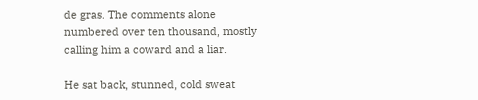de gras. The comments alone numbered over ten thousand, mostly calling him a coward and a liar.

He sat back, stunned, cold sweat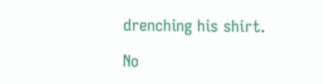drenching his shirt.

No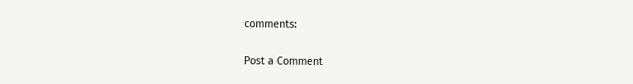comments:

Post a Comment